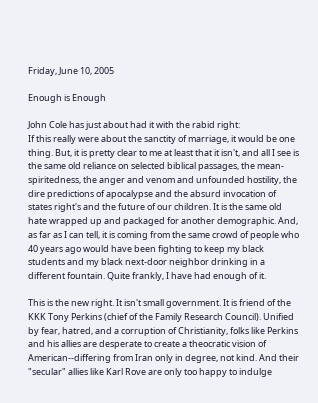Friday, June 10, 2005

Enough is Enough

John Cole has just about had it with the rabid right:
If this really were about the sanctity of marriage, it would be one thing. But, it is pretty clear to me at least that it isn't, and all I see is the same old reliance on selected biblical passages, the mean-spiritedness, the anger and venom and unfounded hostility, the dire predictions of apocalypse and the absurd invocation of states right's and the future of our children. It is the same old hate wrapped up and packaged for another demographic. And, as far as I can tell, it is coming from the same crowd of people who 40 years ago would have been fighting to keep my black students and my black next-door neighbor drinking in a different fountain. Quite frankly, I have had enough of it.

This is the new right. It isn't small government. It is friend of the KKK Tony Perkins (chief of the Family Research Council). Unified by fear, hatred, and a corruption of Christianity, folks like Perkins and his allies are desperate to create a theocratic vision of American--differing from Iran only in degree, not kind. And their "secular" allies like Karl Rove are only too happy to indulge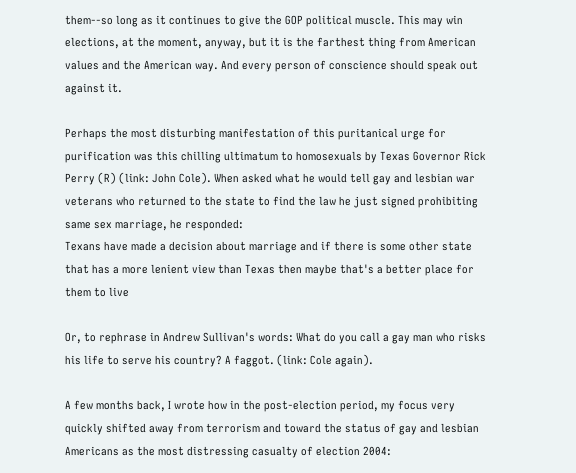them--so long as it continues to give the GOP political muscle. This may win elections, at the moment, anyway, but it is the farthest thing from American values and the American way. And every person of conscience should speak out against it.

Perhaps the most disturbing manifestation of this puritanical urge for purification was this chilling ultimatum to homosexuals by Texas Governor Rick Perry (R) (link: John Cole). When asked what he would tell gay and lesbian war veterans who returned to the state to find the law he just signed prohibiting same sex marriage, he responded:
Texans have made a decision about marriage and if there is some other state that has a more lenient view than Texas then maybe that's a better place for them to live

Or, to rephrase in Andrew Sullivan's words: What do you call a gay man who risks his life to serve his country? A faggot. (link: Cole again).

A few months back, I wrote how in the post-election period, my focus very quickly shifted away from terrorism and toward the status of gay and lesbian Americans as the most distressing casualty of election 2004: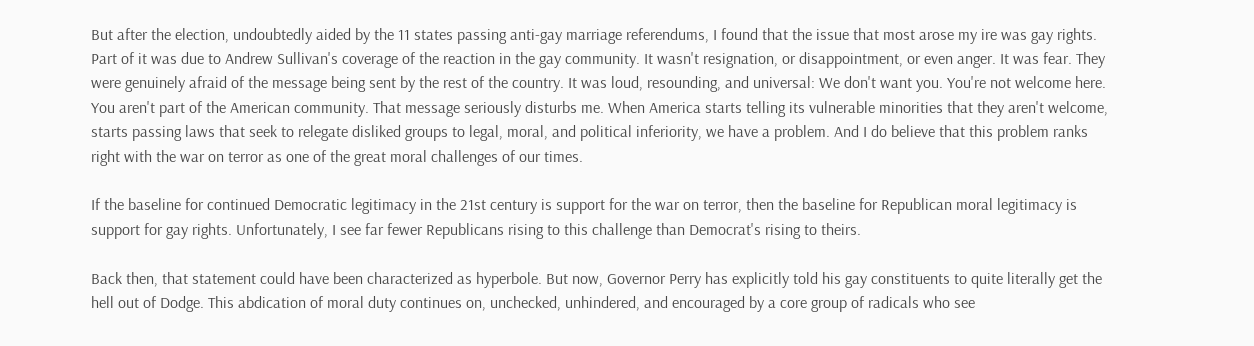But after the election, undoubtedly aided by the 11 states passing anti-gay marriage referendums, I found that the issue that most arose my ire was gay rights. Part of it was due to Andrew Sullivan's coverage of the reaction in the gay community. It wasn't resignation, or disappointment, or even anger. It was fear. They were genuinely afraid of the message being sent by the rest of the country. It was loud, resounding, and universal: We don't want you. You're not welcome here. You aren't part of the American community. That message seriously disturbs me. When America starts telling its vulnerable minorities that they aren't welcome, starts passing laws that seek to relegate disliked groups to legal, moral, and political inferiority, we have a problem. And I do believe that this problem ranks right with the war on terror as one of the great moral challenges of our times.

If the baseline for continued Democratic legitimacy in the 21st century is support for the war on terror, then the baseline for Republican moral legitimacy is support for gay rights. Unfortunately, I see far fewer Republicans rising to this challenge than Democrat's rising to theirs.

Back then, that statement could have been characterized as hyperbole. But now, Governor Perry has explicitly told his gay constituents to quite literally get the hell out of Dodge. This abdication of moral duty continues on, unchecked, unhindered, and encouraged by a core group of radicals who see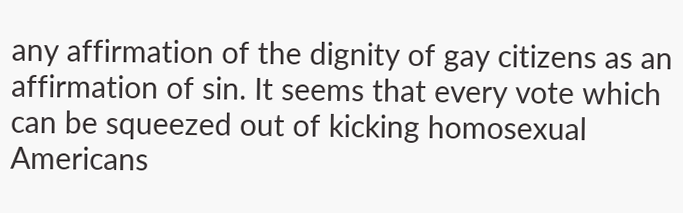any affirmation of the dignity of gay citizens as an affirmation of sin. It seems that every vote which can be squeezed out of kicking homosexual Americans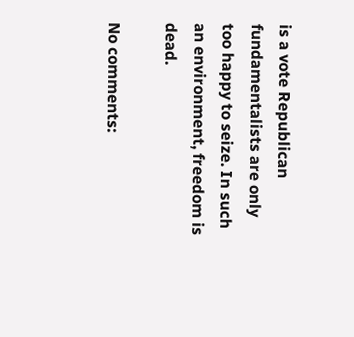is a vote Republican fundamentalists are only too happy to seize. In such an environment, freedom is dead.

No comments: